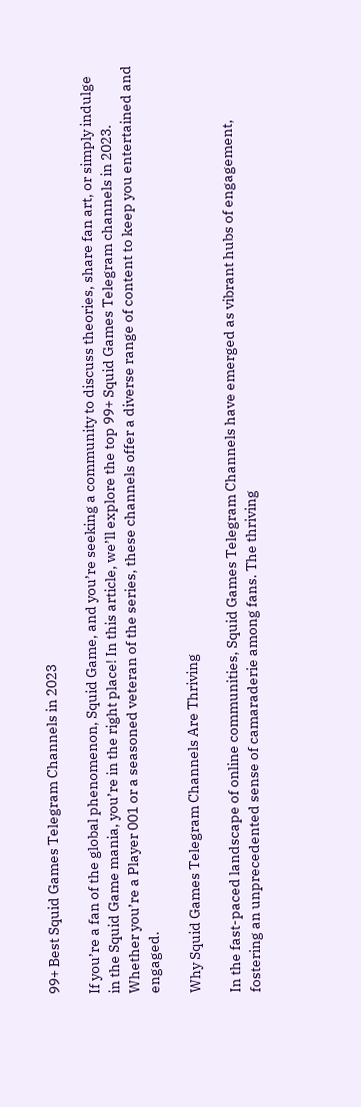99+ Best Squid Games Telegram Channels in 2023

If you’re a fan of the global phenomenon, Squid Game, and you’re seeking a community to discuss theories, share fan art, or simply indulge in the Squid Game mania, you’re in the right place! In this article, we’ll explore the top 99+ Squid Games Telegram channels in 2023. Whether you’re a Player 001 or a seasoned veteran of the series, these channels offer a diverse range of content to keep you entertained and engaged.

Why Squid Games Telegram Channels Are Thriving

In the fast-paced landscape of online communities, Squid Games Telegram Channels have emerged as vibrant hubs of engagement, fostering an unprecedented sense of camaraderie among fans. The thriving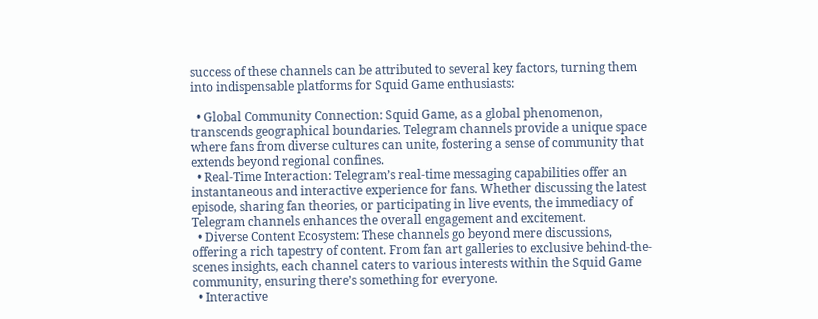success of these channels can be attributed to several key factors, turning them into indispensable platforms for Squid Game enthusiasts:

  • Global Community Connection: Squid Game, as a global phenomenon, transcends geographical boundaries. Telegram channels provide a unique space where fans from diverse cultures can unite, fostering a sense of community that extends beyond regional confines.
  • Real-Time Interaction: Telegram’s real-time messaging capabilities offer an instantaneous and interactive experience for fans. Whether discussing the latest episode, sharing fan theories, or participating in live events, the immediacy of Telegram channels enhances the overall engagement and excitement.
  • Diverse Content Ecosystem: These channels go beyond mere discussions, offering a rich tapestry of content. From fan art galleries to exclusive behind-the-scenes insights, each channel caters to various interests within the Squid Game community, ensuring there’s something for everyone.
  • Interactive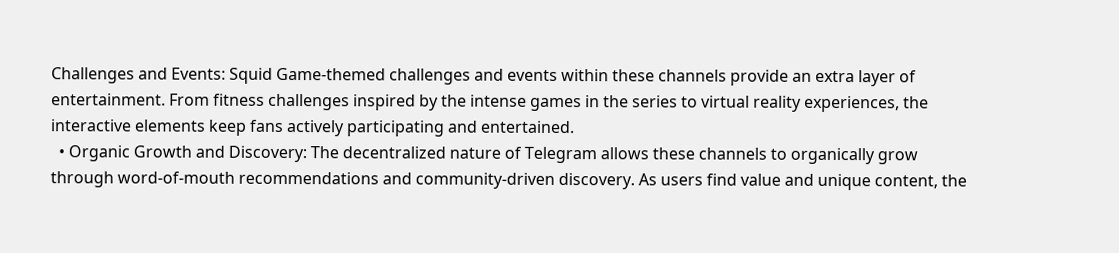Challenges and Events: Squid Game-themed challenges and events within these channels provide an extra layer of entertainment. From fitness challenges inspired by the intense games in the series to virtual reality experiences, the interactive elements keep fans actively participating and entertained.
  • Organic Growth and Discovery: The decentralized nature of Telegram allows these channels to organically grow through word-of-mouth recommendations and community-driven discovery. As users find value and unique content, the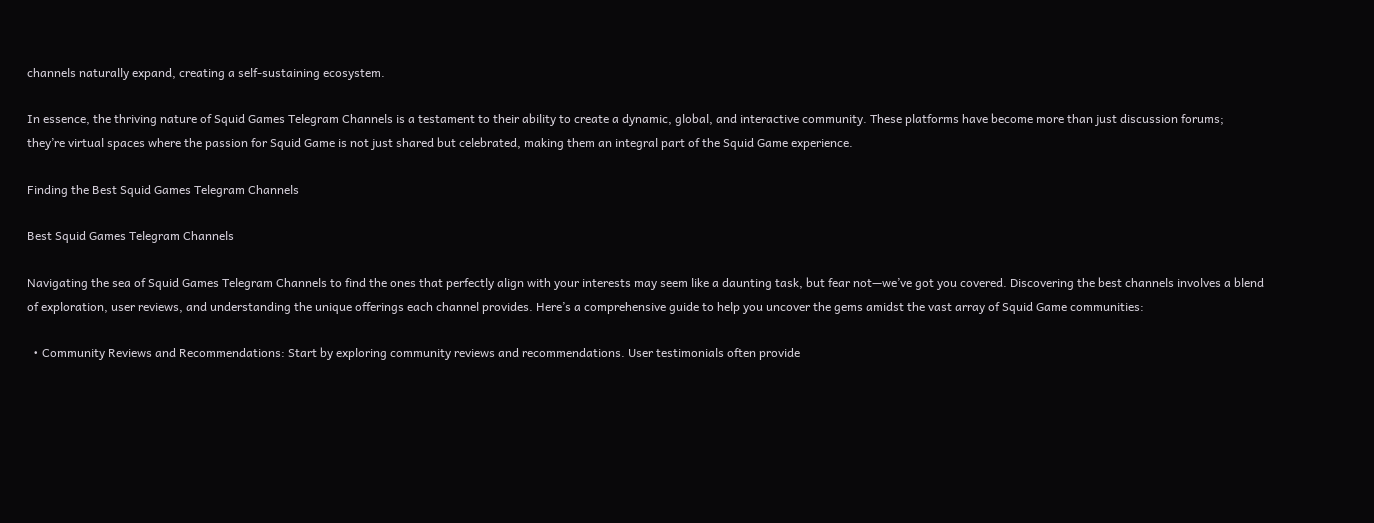channels naturally expand, creating a self-sustaining ecosystem.

In essence, the thriving nature of Squid Games Telegram Channels is a testament to their ability to create a dynamic, global, and interactive community. These platforms have become more than just discussion forums; they’re virtual spaces where the passion for Squid Game is not just shared but celebrated, making them an integral part of the Squid Game experience.

Finding the Best Squid Games Telegram Channels

Best Squid Games Telegram Channels

Navigating the sea of Squid Games Telegram Channels to find the ones that perfectly align with your interests may seem like a daunting task, but fear not—we’ve got you covered. Discovering the best channels involves a blend of exploration, user reviews, and understanding the unique offerings each channel provides. Here’s a comprehensive guide to help you uncover the gems amidst the vast array of Squid Game communities:

  • Community Reviews and Recommendations: Start by exploring community reviews and recommendations. User testimonials often provide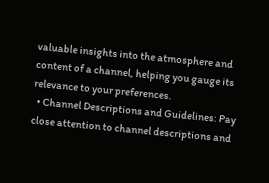valuable insights into the atmosphere and content of a channel, helping you gauge its relevance to your preferences.
  • Channel Descriptions and Guidelines: Pay close attention to channel descriptions and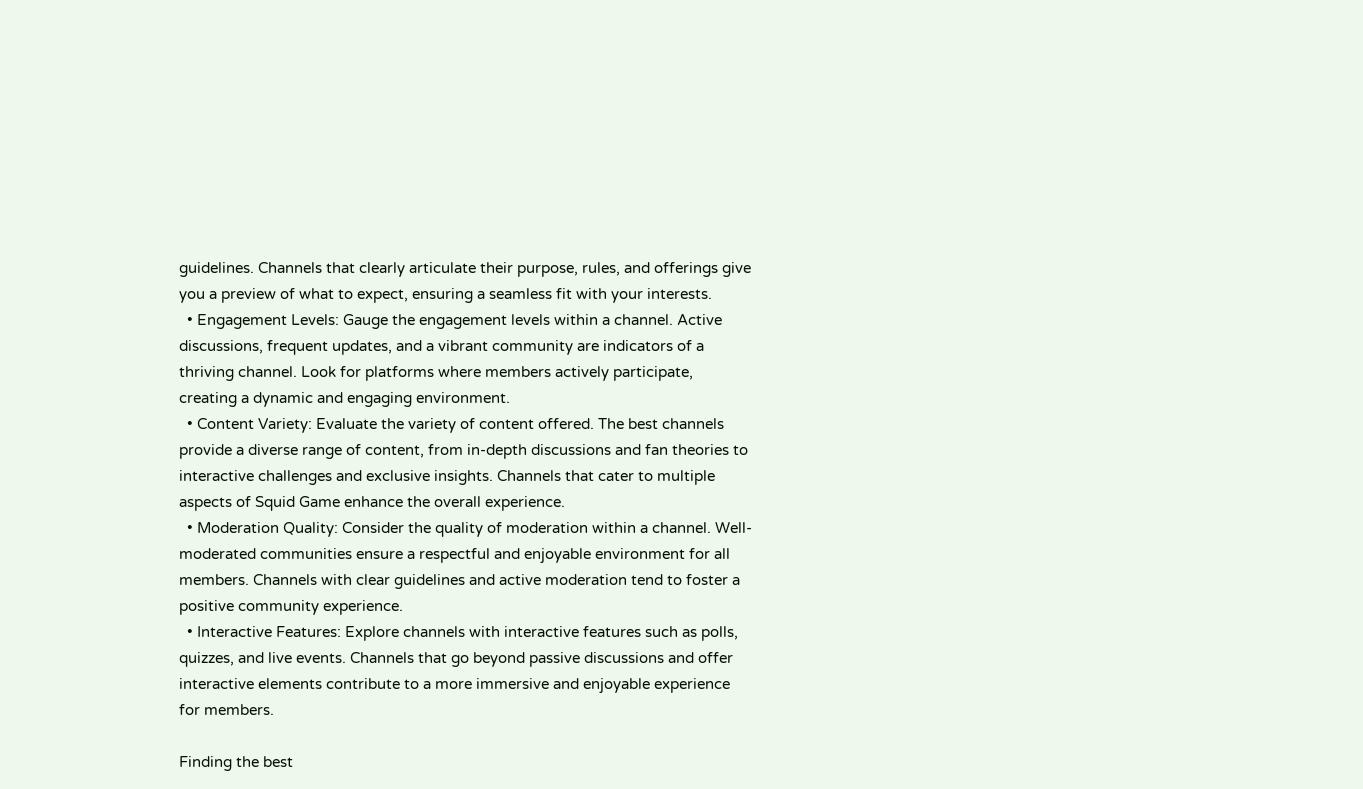guidelines. Channels that clearly articulate their purpose, rules, and offerings give you a preview of what to expect, ensuring a seamless fit with your interests.
  • Engagement Levels: Gauge the engagement levels within a channel. Active discussions, frequent updates, and a vibrant community are indicators of a thriving channel. Look for platforms where members actively participate, creating a dynamic and engaging environment.
  • Content Variety: Evaluate the variety of content offered. The best channels provide a diverse range of content, from in-depth discussions and fan theories to interactive challenges and exclusive insights. Channels that cater to multiple aspects of Squid Game enhance the overall experience.
  • Moderation Quality: Consider the quality of moderation within a channel. Well-moderated communities ensure a respectful and enjoyable environment for all members. Channels with clear guidelines and active moderation tend to foster a positive community experience.
  • Interactive Features: Explore channels with interactive features such as polls, quizzes, and live events. Channels that go beyond passive discussions and offer interactive elements contribute to a more immersive and enjoyable experience for members.

Finding the best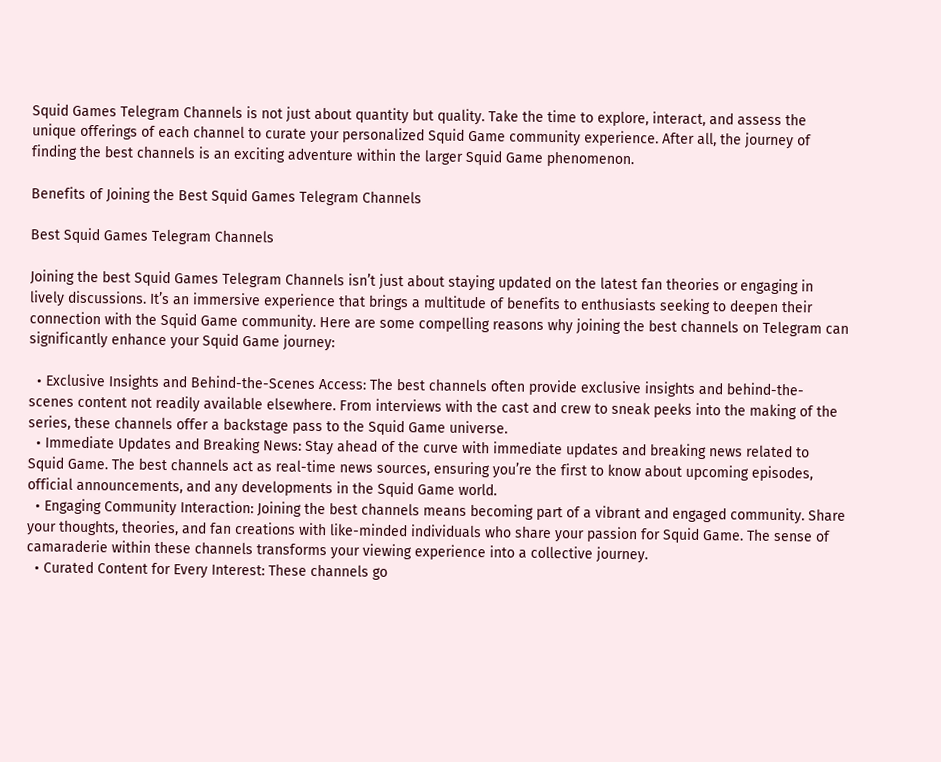Squid Games Telegram Channels is not just about quantity but quality. Take the time to explore, interact, and assess the unique offerings of each channel to curate your personalized Squid Game community experience. After all, the journey of finding the best channels is an exciting adventure within the larger Squid Game phenomenon.

Benefits of Joining the Best Squid Games Telegram Channels

Best Squid Games Telegram Channels

Joining the best Squid Games Telegram Channels isn’t just about staying updated on the latest fan theories or engaging in lively discussions. It’s an immersive experience that brings a multitude of benefits to enthusiasts seeking to deepen their connection with the Squid Game community. Here are some compelling reasons why joining the best channels on Telegram can significantly enhance your Squid Game journey:

  • Exclusive Insights and Behind-the-Scenes Access: The best channels often provide exclusive insights and behind-the-scenes content not readily available elsewhere. From interviews with the cast and crew to sneak peeks into the making of the series, these channels offer a backstage pass to the Squid Game universe.
  • Immediate Updates and Breaking News: Stay ahead of the curve with immediate updates and breaking news related to Squid Game. The best channels act as real-time news sources, ensuring you’re the first to know about upcoming episodes, official announcements, and any developments in the Squid Game world.
  • Engaging Community Interaction: Joining the best channels means becoming part of a vibrant and engaged community. Share your thoughts, theories, and fan creations with like-minded individuals who share your passion for Squid Game. The sense of camaraderie within these channels transforms your viewing experience into a collective journey.
  • Curated Content for Every Interest: These channels go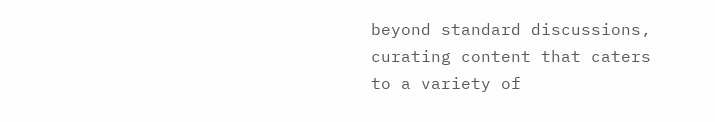beyond standard discussions, curating content that caters to a variety of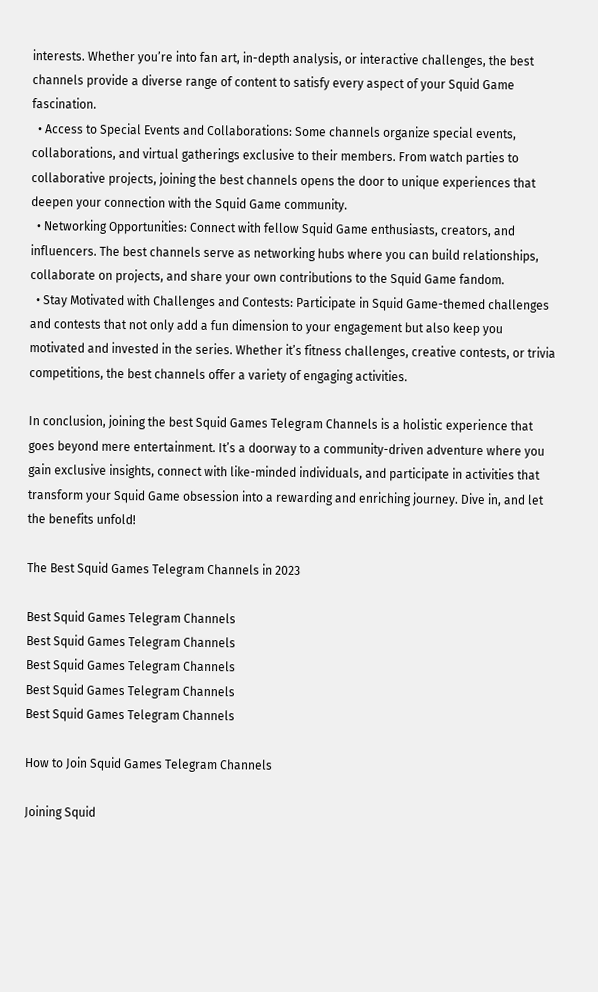interests. Whether you’re into fan art, in-depth analysis, or interactive challenges, the best channels provide a diverse range of content to satisfy every aspect of your Squid Game fascination.
  • Access to Special Events and Collaborations: Some channels organize special events, collaborations, and virtual gatherings exclusive to their members. From watch parties to collaborative projects, joining the best channels opens the door to unique experiences that deepen your connection with the Squid Game community.
  • Networking Opportunities: Connect with fellow Squid Game enthusiasts, creators, and influencers. The best channels serve as networking hubs where you can build relationships, collaborate on projects, and share your own contributions to the Squid Game fandom.
  • Stay Motivated with Challenges and Contests: Participate in Squid Game-themed challenges and contests that not only add a fun dimension to your engagement but also keep you motivated and invested in the series. Whether it’s fitness challenges, creative contests, or trivia competitions, the best channels offer a variety of engaging activities.

In conclusion, joining the best Squid Games Telegram Channels is a holistic experience that goes beyond mere entertainment. It’s a doorway to a community-driven adventure where you gain exclusive insights, connect with like-minded individuals, and participate in activities that transform your Squid Game obsession into a rewarding and enriching journey. Dive in, and let the benefits unfold!

The Best Squid Games Telegram Channels in 2023

Best Squid Games Telegram Channels
Best Squid Games Telegram Channels
Best Squid Games Telegram Channels
Best Squid Games Telegram Channels
Best Squid Games Telegram Channels

How to Join Squid Games Telegram Channels

Joining Squid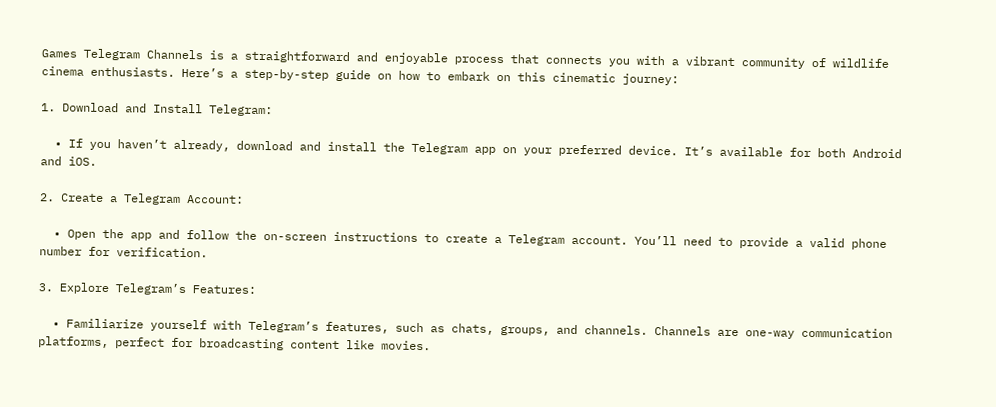Games Telegram Channels is a straightforward and enjoyable process that connects you with a vibrant community of wildlife cinema enthusiasts. Here’s a step-by-step guide on how to embark on this cinematic journey:

1. Download and Install Telegram:

  • If you haven’t already, download and install the Telegram app on your preferred device. It’s available for both Android and iOS.

2. Create a Telegram Account:

  • Open the app and follow the on-screen instructions to create a Telegram account. You’ll need to provide a valid phone number for verification.

3. Explore Telegram’s Features:

  • Familiarize yourself with Telegram’s features, such as chats, groups, and channels. Channels are one-way communication platforms, perfect for broadcasting content like movies.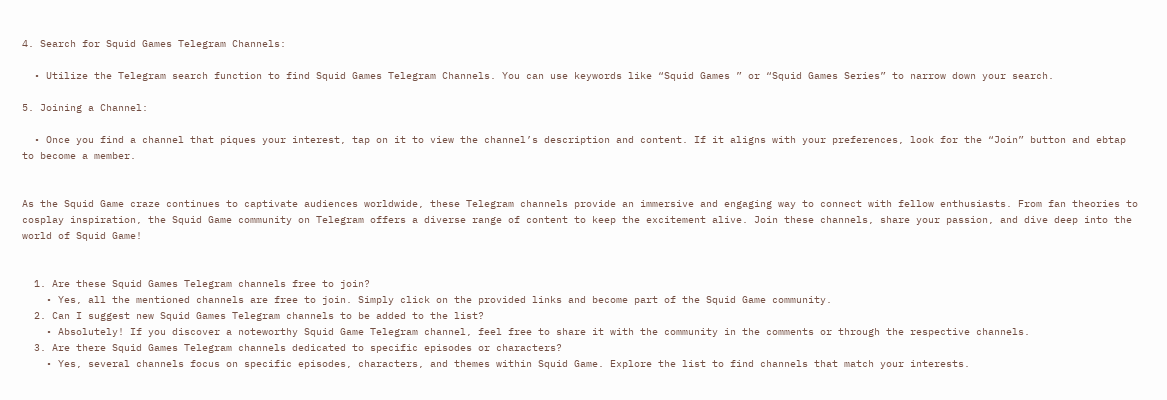4. Search for Squid Games Telegram Channels:

  • Utilize the Telegram search function to find Squid Games Telegram Channels. You can use keywords like “Squid Games ” or “Squid Games Series” to narrow down your search.

5. Joining a Channel:

  • Once you find a channel that piques your interest, tap on it to view the channel’s description and content. If it aligns with your preferences, look for the “Join” button and ebtap to become a member.


As the Squid Game craze continues to captivate audiences worldwide, these Telegram channels provide an immersive and engaging way to connect with fellow enthusiasts. From fan theories to cosplay inspiration, the Squid Game community on Telegram offers a diverse range of content to keep the excitement alive. Join these channels, share your passion, and dive deep into the world of Squid Game!


  1. Are these Squid Games Telegram channels free to join?
    • Yes, all the mentioned channels are free to join. Simply click on the provided links and become part of the Squid Game community.
  2. Can I suggest new Squid Games Telegram channels to be added to the list?
    • Absolutely! If you discover a noteworthy Squid Game Telegram channel, feel free to share it with the community in the comments or through the respective channels.
  3. Are there Squid Games Telegram channels dedicated to specific episodes or characters?
    • Yes, several channels focus on specific episodes, characters, and themes within Squid Game. Explore the list to find channels that match your interests.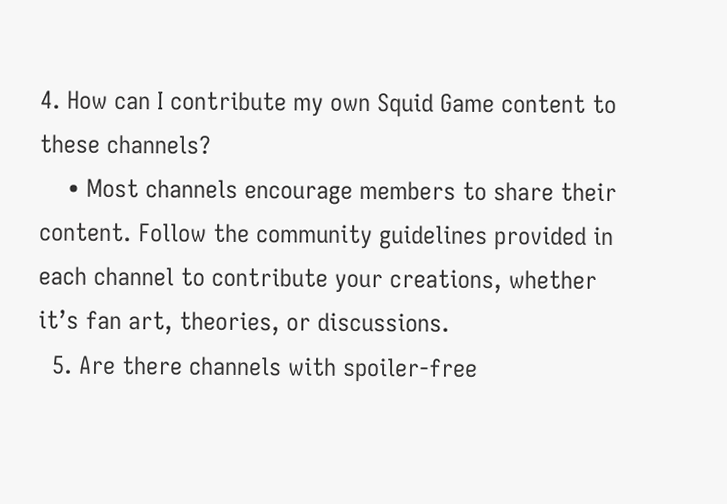4. How can I contribute my own Squid Game content to these channels?
    • Most channels encourage members to share their content. Follow the community guidelines provided in each channel to contribute your creations, whether it’s fan art, theories, or discussions.
  5. Are there channels with spoiler-free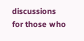discussions for those who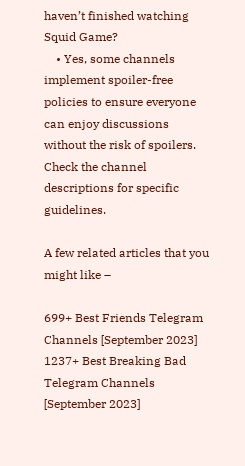haven’t finished watching Squid Game?
    • Yes, some channels implement spoiler-free policies to ensure everyone can enjoy discussions without the risk of spoilers. Check the channel descriptions for specific guidelines.

A few related articles that you might like –

699+ Best Friends Telegram Channels [September 2023]
1237+ Best Breaking Bad Telegram Channels [September 2023]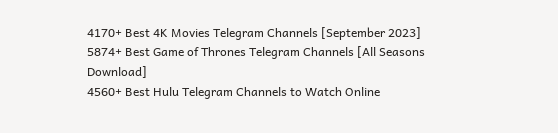4170+ Best 4K Movies Telegram Channels [September 2023]
5874+ Best Game of Thrones Telegram Channels [All Seasons Download]
4560+ Best Hulu Telegram Channels to Watch Online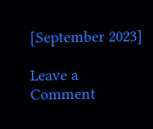[September 2023]

Leave a Comment